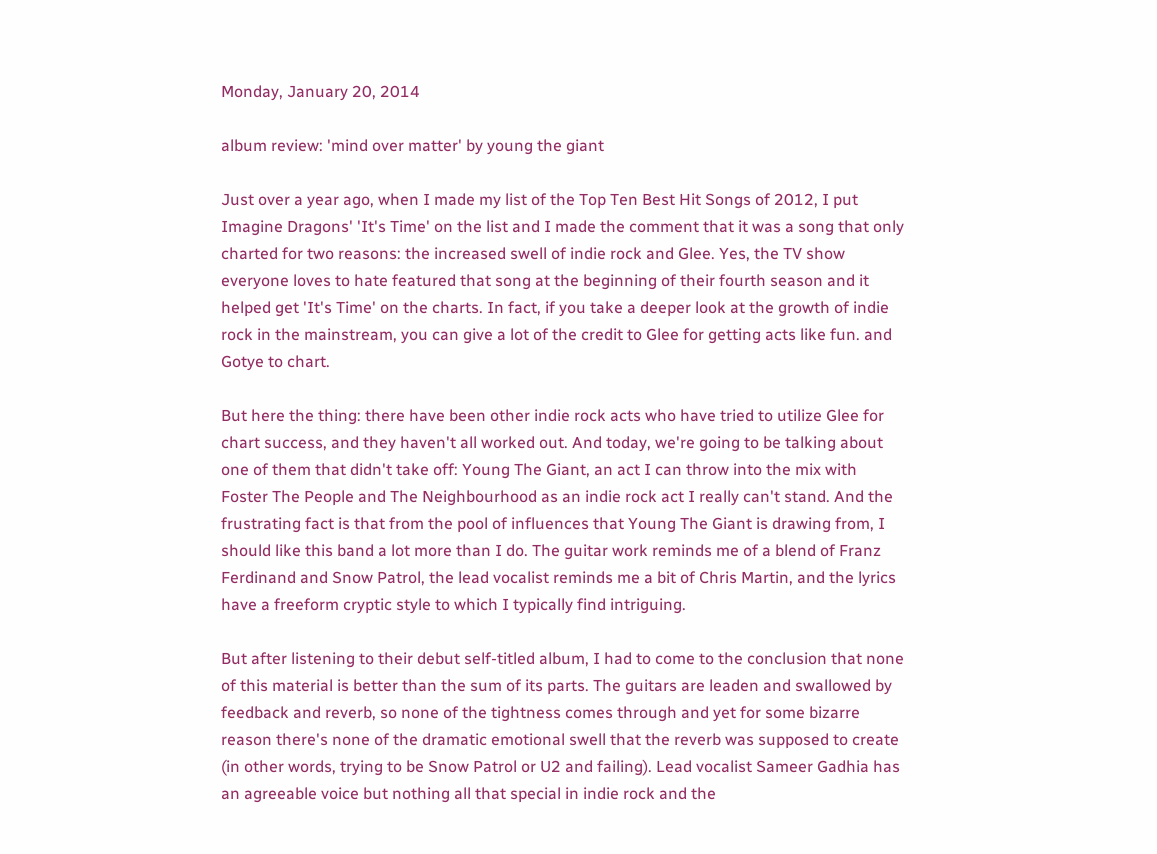Monday, January 20, 2014

album review: 'mind over matter' by young the giant

Just over a year ago, when I made my list of the Top Ten Best Hit Songs of 2012, I put Imagine Dragons' 'It's Time' on the list and I made the comment that it was a song that only charted for two reasons: the increased swell of indie rock and Glee. Yes, the TV show everyone loves to hate featured that song at the beginning of their fourth season and it helped get 'It's Time' on the charts. In fact, if you take a deeper look at the growth of indie rock in the mainstream, you can give a lot of the credit to Glee for getting acts like fun. and Gotye to chart.

But here the thing: there have been other indie rock acts who have tried to utilize Glee for chart success, and they haven't all worked out. And today, we're going to be talking about one of them that didn't take off: Young The Giant, an act I can throw into the mix with Foster The People and The Neighbourhood as an indie rock act I really can't stand. And the frustrating fact is that from the pool of influences that Young The Giant is drawing from, I should like this band a lot more than I do. The guitar work reminds me of a blend of Franz Ferdinand and Snow Patrol, the lead vocalist reminds me a bit of Chris Martin, and the lyrics have a freeform cryptic style to which I typically find intriguing.

But after listening to their debut self-titled album, I had to come to the conclusion that none of this material is better than the sum of its parts. The guitars are leaden and swallowed by feedback and reverb, so none of the tightness comes through and yet for some bizarre reason there's none of the dramatic emotional swell that the reverb was supposed to create (in other words, trying to be Snow Patrol or U2 and failing). Lead vocalist Sameer Gadhia has an agreeable voice but nothing all that special in indie rock and the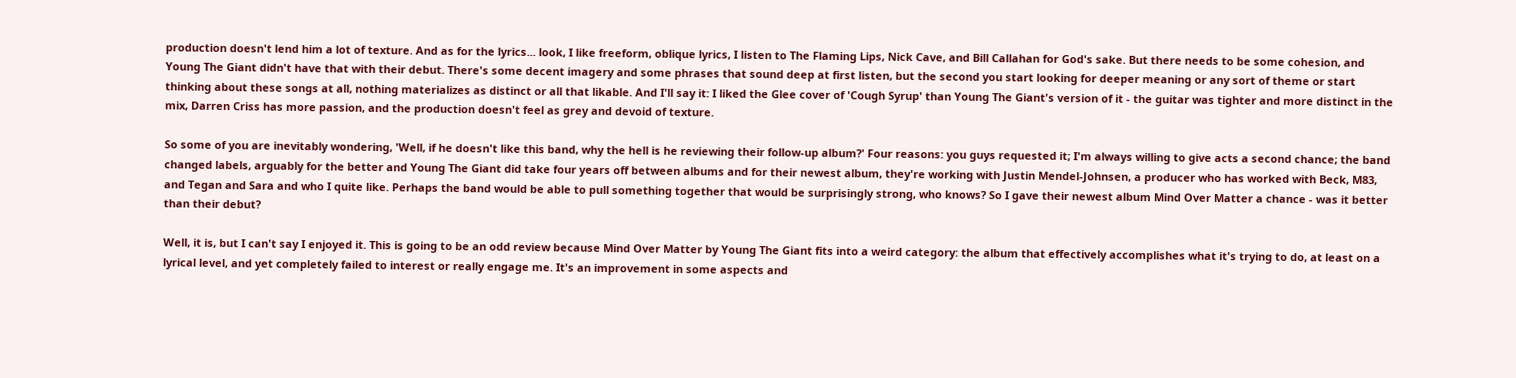production doesn't lend him a lot of texture. And as for the lyrics... look, I like freeform, oblique lyrics, I listen to The Flaming Lips, Nick Cave, and Bill Callahan for God's sake. But there needs to be some cohesion, and Young The Giant didn't have that with their debut. There's some decent imagery and some phrases that sound deep at first listen, but the second you start looking for deeper meaning or any sort of theme or start thinking about these songs at all, nothing materializes as distinct or all that likable. And I'll say it: I liked the Glee cover of 'Cough Syrup' than Young The Giant's version of it - the guitar was tighter and more distinct in the mix, Darren Criss has more passion, and the production doesn't feel as grey and devoid of texture.

So some of you are inevitably wondering, 'Well, if he doesn't like this band, why the hell is he reviewing their follow-up album?' Four reasons: you guys requested it; I'm always willing to give acts a second chance; the band changed labels, arguably for the better and Young The Giant did take four years off between albums and for their newest album, they're working with Justin Mendel-Johnsen, a producer who has worked with Beck, M83, and Tegan and Sara and who I quite like. Perhaps the band would be able to pull something together that would be surprisingly strong, who knows? So I gave their newest album Mind Over Matter a chance - was it better than their debut?

Well, it is, but I can't say I enjoyed it. This is going to be an odd review because Mind Over Matter by Young The Giant fits into a weird category: the album that effectively accomplishes what it's trying to do, at least on a lyrical level, and yet completely failed to interest or really engage me. It's an improvement in some aspects and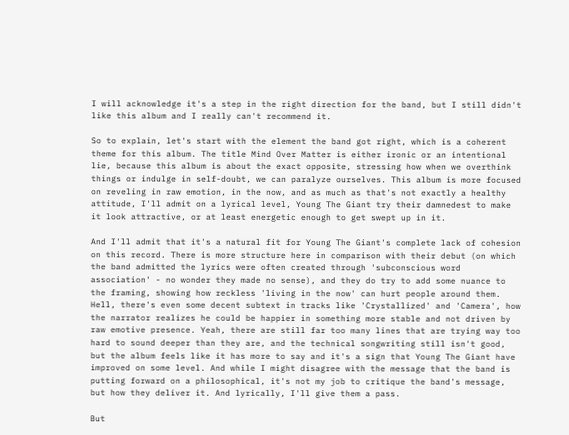I will acknowledge it's a step in the right direction for the band, but I still didn't like this album and I really can't recommend it.

So to explain, let's start with the element the band got right, which is a coherent theme for this album. The title Mind Over Matter is either ironic or an intentional lie, because this album is about the exact opposite, stressing how when we overthink things or indulge in self-doubt, we can paralyze ourselves. This album is more focused on reveling in raw emotion, in the now, and as much as that's not exactly a healthy attitude, I'll admit on a lyrical level, Young The Giant try their damnedest to make it look attractive, or at least energetic enough to get swept up in it.

And I'll admit that it's a natural fit for Young The Giant's complete lack of cohesion on this record. There is more structure here in comparison with their debut (on which the band admitted the lyrics were often created through 'subconscious word association' - no wonder they made no sense), and they do try to add some nuance to the framing, showing how reckless 'living in the now' can hurt people around them. Hell, there's even some decent subtext in tracks like 'Crystallized' and 'Camera', how the narrator realizes he could be happier in something more stable and not driven by raw emotive presence. Yeah, there are still far too many lines that are trying way too hard to sound deeper than they are, and the technical songwriting still isn't good, but the album feels like it has more to say and it's a sign that Young The Giant have improved on some level. And while I might disagree with the message that the band is putting forward on a philosophical, it's not my job to critique the band's message, but how they deliver it. And lyrically, I'll give them a pass.

But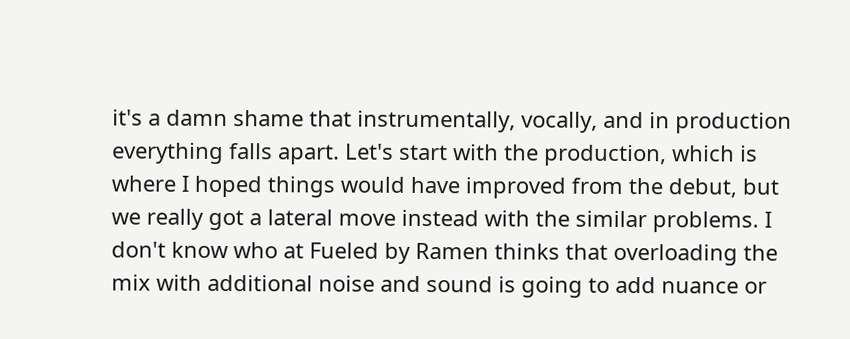it's a damn shame that instrumentally, vocally, and in production everything falls apart. Let's start with the production, which is where I hoped things would have improved from the debut, but we really got a lateral move instead with the similar problems. I don't know who at Fueled by Ramen thinks that overloading the mix with additional noise and sound is going to add nuance or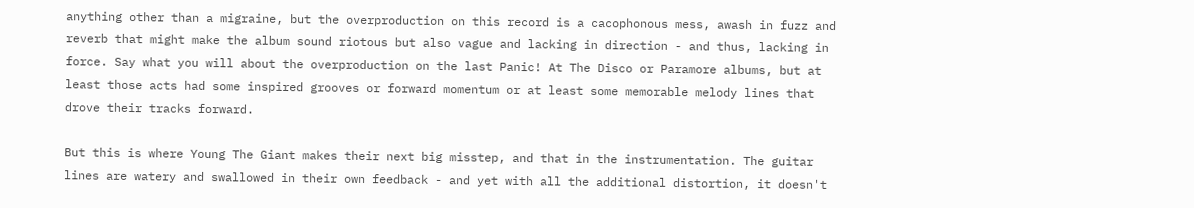anything other than a migraine, but the overproduction on this record is a cacophonous mess, awash in fuzz and reverb that might make the album sound riotous but also vague and lacking in direction - and thus, lacking in force. Say what you will about the overproduction on the last Panic! At The Disco or Paramore albums, but at least those acts had some inspired grooves or forward momentum or at least some memorable melody lines that drove their tracks forward.

But this is where Young The Giant makes their next big misstep, and that in the instrumentation. The guitar lines are watery and swallowed in their own feedback - and yet with all the additional distortion, it doesn't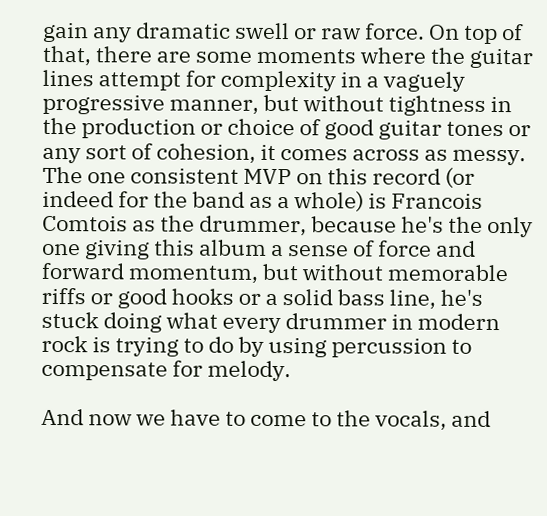gain any dramatic swell or raw force. On top of that, there are some moments where the guitar lines attempt for complexity in a vaguely progressive manner, but without tightness in the production or choice of good guitar tones or any sort of cohesion, it comes across as messy. The one consistent MVP on this record (or indeed for the band as a whole) is Francois Comtois as the drummer, because he's the only one giving this album a sense of force and forward momentum, but without memorable riffs or good hooks or a solid bass line, he's stuck doing what every drummer in modern rock is trying to do by using percussion to compensate for melody.

And now we have to come to the vocals, and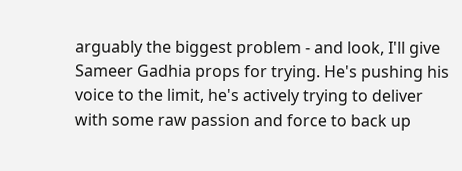arguably the biggest problem - and look, I'll give Sameer Gadhia props for trying. He's pushing his voice to the limit, he's actively trying to deliver with some raw passion and force to back up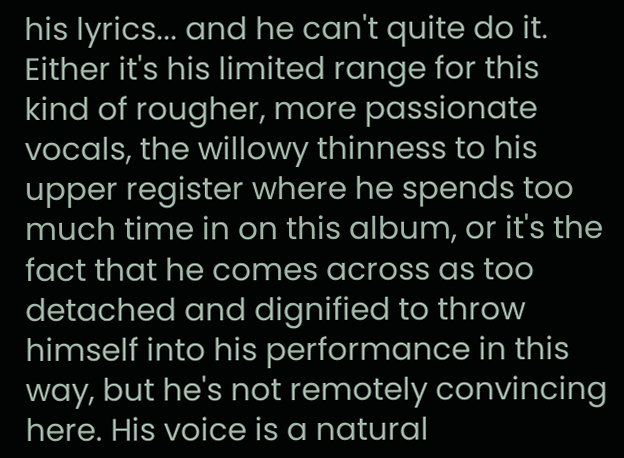his lyrics... and he can't quite do it. Either it's his limited range for this kind of rougher, more passionate vocals, the willowy thinness to his upper register where he spends too much time in on this album, or it's the fact that he comes across as too detached and dignified to throw himself into his performance in this way, but he's not remotely convincing here. His voice is a natural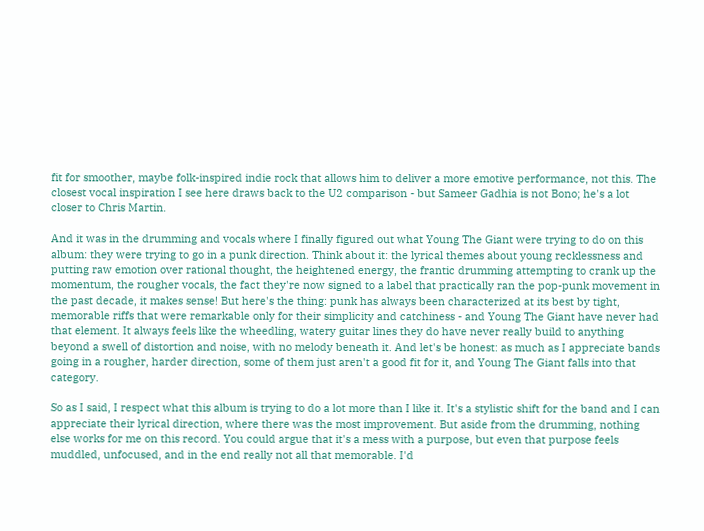fit for smoother, maybe folk-inspired indie rock that allows him to deliver a more emotive performance, not this. The closest vocal inspiration I see here draws back to the U2 comparison - but Sameer Gadhia is not Bono; he's a lot closer to Chris Martin.

And it was in the drumming and vocals where I finally figured out what Young The Giant were trying to do on this album: they were trying to go in a punk direction. Think about it: the lyrical themes about young recklessness and putting raw emotion over rational thought, the heightened energy, the frantic drumming attempting to crank up the momentum, the rougher vocals, the fact they're now signed to a label that practically ran the pop-punk movement in the past decade, it makes sense! But here's the thing: punk has always been characterized at its best by tight, memorable riffs that were remarkable only for their simplicity and catchiness - and Young The Giant have never had that element. It always feels like the wheedling, watery guitar lines they do have never really build to anything beyond a swell of distortion and noise, with no melody beneath it. And let's be honest: as much as I appreciate bands going in a rougher, harder direction, some of them just aren't a good fit for it, and Young The Giant falls into that category.

So as I said, I respect what this album is trying to do a lot more than I like it. It's a stylistic shift for the band and I can appreciate their lyrical direction, where there was the most improvement. But aside from the drumming, nothing else works for me on this record. You could argue that it's a mess with a purpose, but even that purpose feels muddled, unfocused, and in the end really not all that memorable. I'd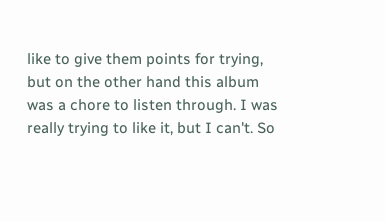like to give them points for trying, but on the other hand this album was a chore to listen through. I was really trying to like it, but I can't. So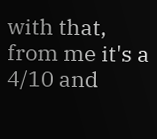with that, from me it's a 4/10 and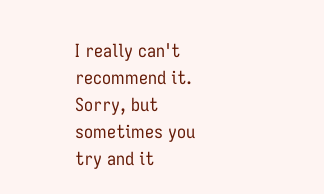I really can't recommend it. Sorry, but sometimes you try and it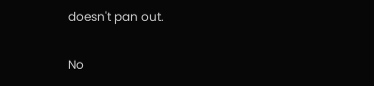doesn't pan out.

No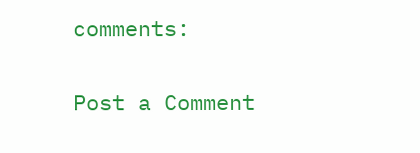comments:

Post a Comment